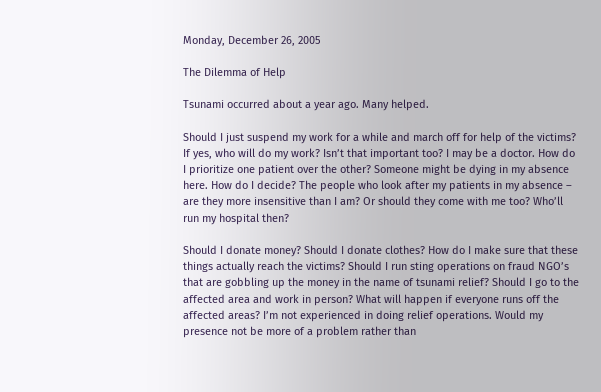Monday, December 26, 2005

The Dilemma of Help

Tsunami occurred about a year ago. Many helped.

Should I just suspend my work for a while and march off for help of the victims? If yes, who will do my work? Isn’t that important too? I may be a doctor. How do I prioritize one patient over the other? Someone might be dying in my absence here. How do I decide? The people who look after my patients in my absence – are they more insensitive than I am? Or should they come with me too? Who’ll run my hospital then?

Should I donate money? Should I donate clothes? How do I make sure that these things actually reach the victims? Should I run sting operations on fraud NGO’s that are gobbling up the money in the name of tsunami relief? Should I go to the affected area and work in person? What will happen if everyone runs off the affected areas? I’m not experienced in doing relief operations. Would my presence not be more of a problem rather than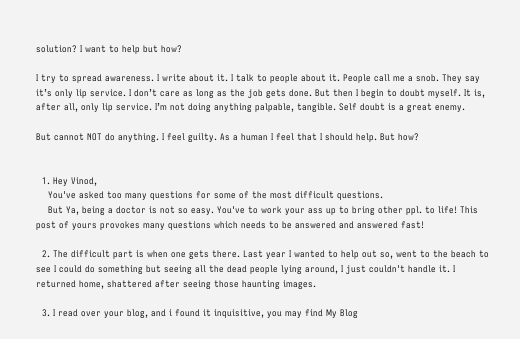solution? I want to help but how?

I try to spread awareness. I write about it. I talk to people about it. People call me a snob. They say it’s only lip service. I don’t care as long as the job gets done. But then I begin to doubt myself. It is, after all, only lip service. I’m not doing anything palpable, tangible. Self doubt is a great enemy.

But cannot NOT do anything. I feel guilty. As a human I feel that I should help. But how?


  1. Hey Vinod,
    You've asked too many questions for some of the most difficult questions.
    But Ya, being a doctor is not so easy. You've to work your ass up to bring other ppl. to life! This post of yours provokes many questions which needs to be answered and answered fast!

  2. The difficult part is when one gets there. Last year I wanted to help out so, went to the beach to see I could do something but seeing all the dead people lying around, I just couldn't handle it. I returned home, shattered after seeing those haunting images.

  3. I read over your blog, and i found it inquisitive, you may find My Blog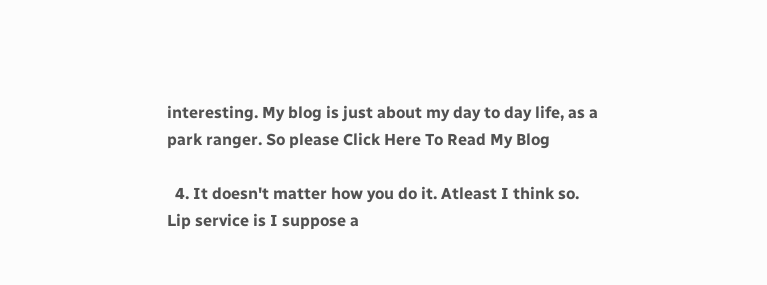interesting. My blog is just about my day to day life, as a park ranger. So please Click Here To Read My Blog

  4. It doesn't matter how you do it. Atleast I think so. Lip service is I suppose a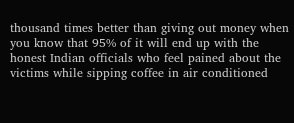thousand times better than giving out money when you know that 95% of it will end up with the honest Indian officials who feel pained about the victims while sipping coffee in air conditioned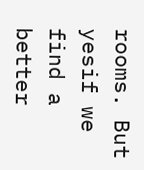rooms. But yesif we find a better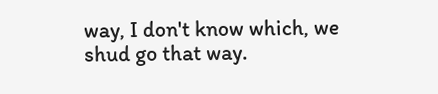way, I don't know which, we shud go that way.